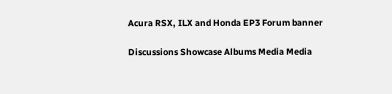Acura RSX, ILX and Honda EP3 Forum banner

Discussions Showcase Albums Media Media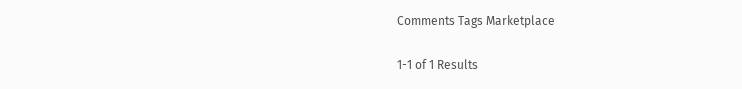Comments Tags Marketplace

1-1 of 1 Results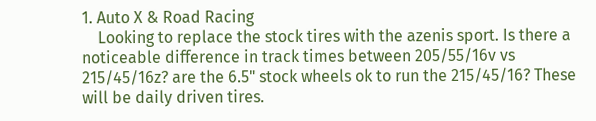1. Auto X & Road Racing
    Looking to replace the stock tires with the azenis sport. Is there a noticeable difference in track times between 205/55/16v vs 215/45/16z? are the 6.5" stock wheels ok to run the 215/45/16? These will be daily driven tires.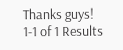Thanks guys!
1-1 of 1 Results